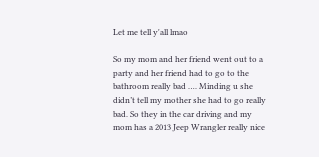Let me tell y'all lmao

So my mom and her friend went out to a party and her friend had to go to the bathroom really bad …. Minding u she didn’t tell my mother she had to go really bad. So they in the car driving and my mom has a 2013 Jeep Wrangler really nice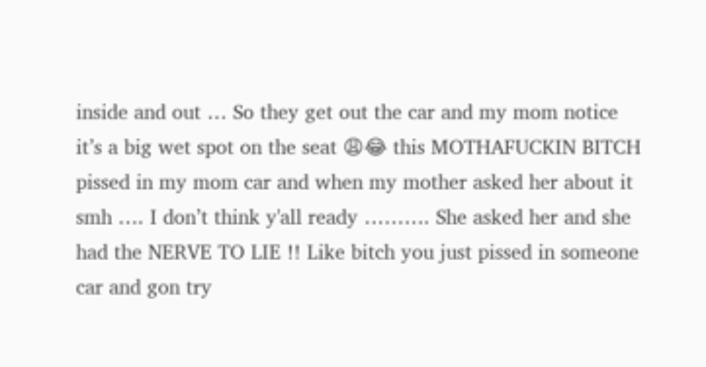inside and out … So they get out the car and my mom notice it’s a big wet spot on the seat 😩😂 this MOTHAFUCKIN BITCH pissed in my mom car and when my mother asked her about it smh …. I don’t think y'all ready ………. She asked her and she had the NERVE TO LIE !! Like bitch you just pissed in someone car and gon try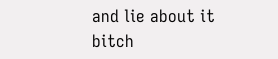and lie about it bitch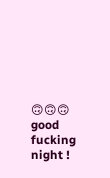🙃🙃🙃 good fucking night !